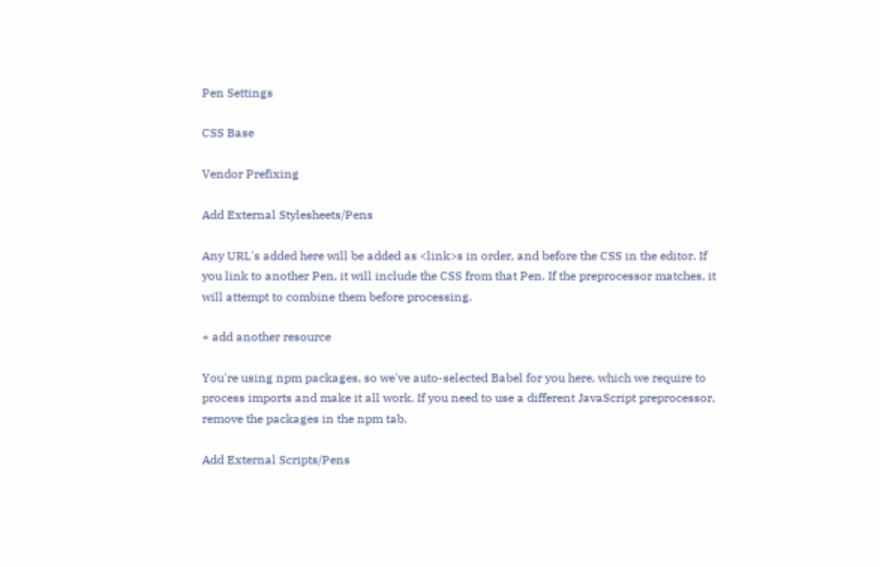Pen Settings

CSS Base

Vendor Prefixing

Add External Stylesheets/Pens

Any URL's added here will be added as <link>s in order, and before the CSS in the editor. If you link to another Pen, it will include the CSS from that Pen. If the preprocessor matches, it will attempt to combine them before processing.

+ add another resource

You're using npm packages, so we've auto-selected Babel for you here, which we require to process imports and make it all work. If you need to use a different JavaScript preprocessor, remove the packages in the npm tab.

Add External Scripts/Pens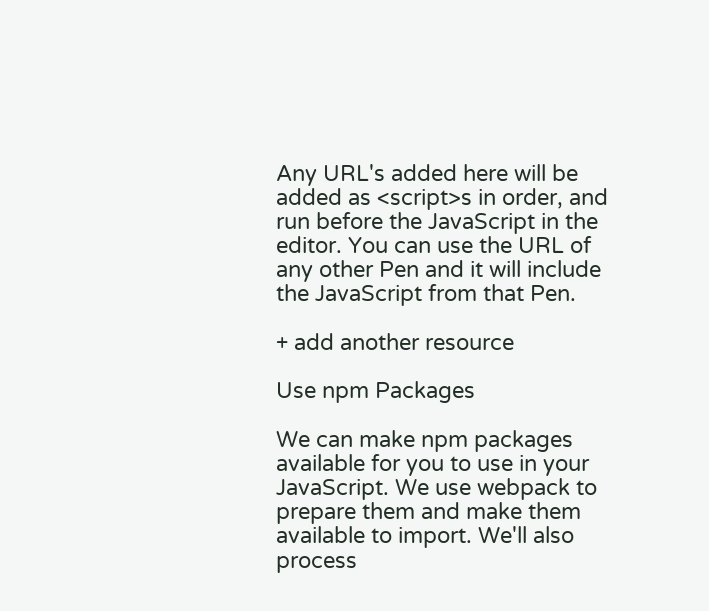Any URL's added here will be added as <script>s in order, and run before the JavaScript in the editor. You can use the URL of any other Pen and it will include the JavaScript from that Pen.

+ add another resource

Use npm Packages

We can make npm packages available for you to use in your JavaScript. We use webpack to prepare them and make them available to import. We'll also process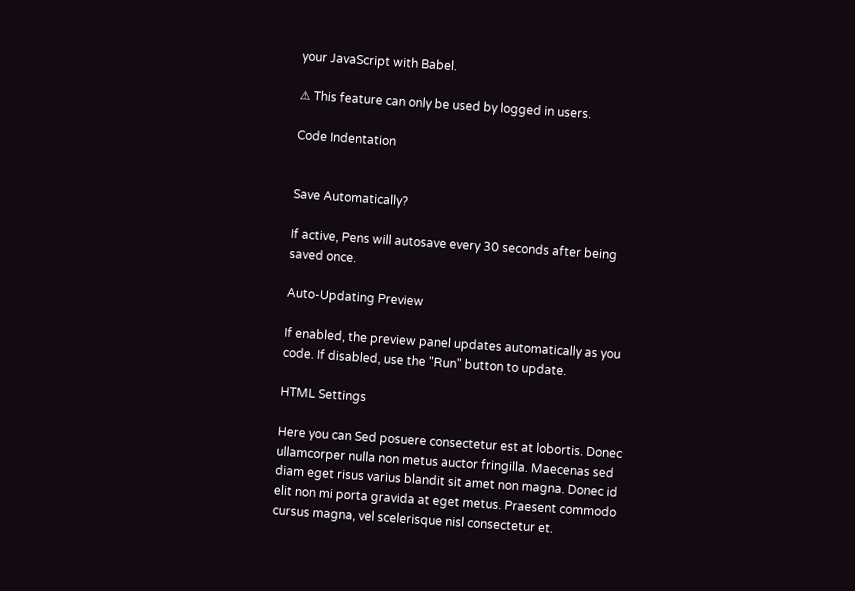your JavaScript with Babel.

⚠ This feature can only be used by logged in users.

Code Indentation


Save Automatically?

If active, Pens will autosave every 30 seconds after being saved once.

Auto-Updating Preview

If enabled, the preview panel updates automatically as you code. If disabled, use the "Run" button to update.

HTML Settings

Here you can Sed posuere consectetur est at lobortis. Donec ullamcorper nulla non metus auctor fringilla. Maecenas sed diam eget risus varius blandit sit amet non magna. Donec id elit non mi porta gravida at eget metus. Praesent commodo cursus magna, vel scelerisque nisl consectetur et.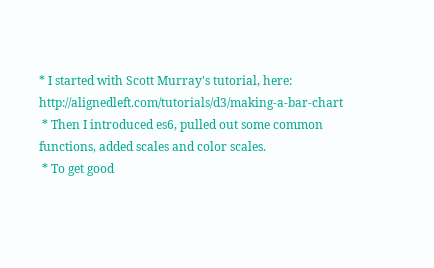* I started with Scott Murray's tutorial, here: http://alignedleft.com/tutorials/d3/making-a-bar-chart
 * Then I introduced es6, pulled out some common functions, added scales and color scales.
 * To get good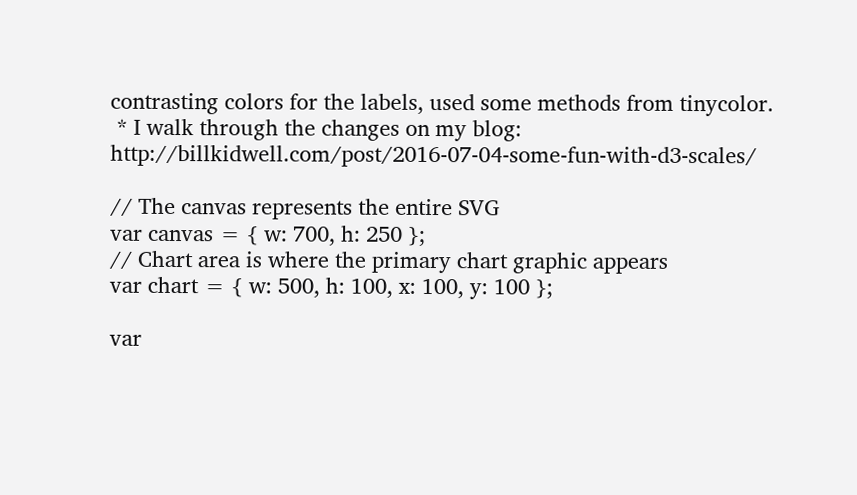contrasting colors for the labels, used some methods from tinycolor.
 * I walk through the changes on my blog: http://billkidwell.com/post/2016-07-04-some-fun-with-d3-scales/

// The canvas represents the entire SVG
var canvas = { w: 700, h: 250 };
// Chart area is where the primary chart graphic appears
var chart = { w: 500, h: 100, x: 100, y: 100 };

var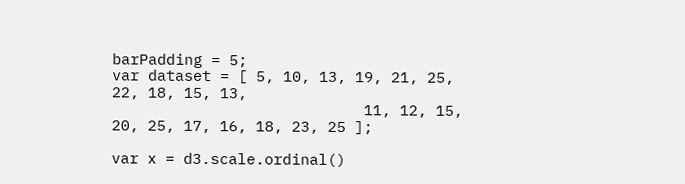barPadding = 5;
var dataset = [ 5, 10, 13, 19, 21, 25, 22, 18, 15, 13,
                            11, 12, 15, 20, 25, 17, 16, 18, 23, 25 ];

var x = d3.scale.ordinal()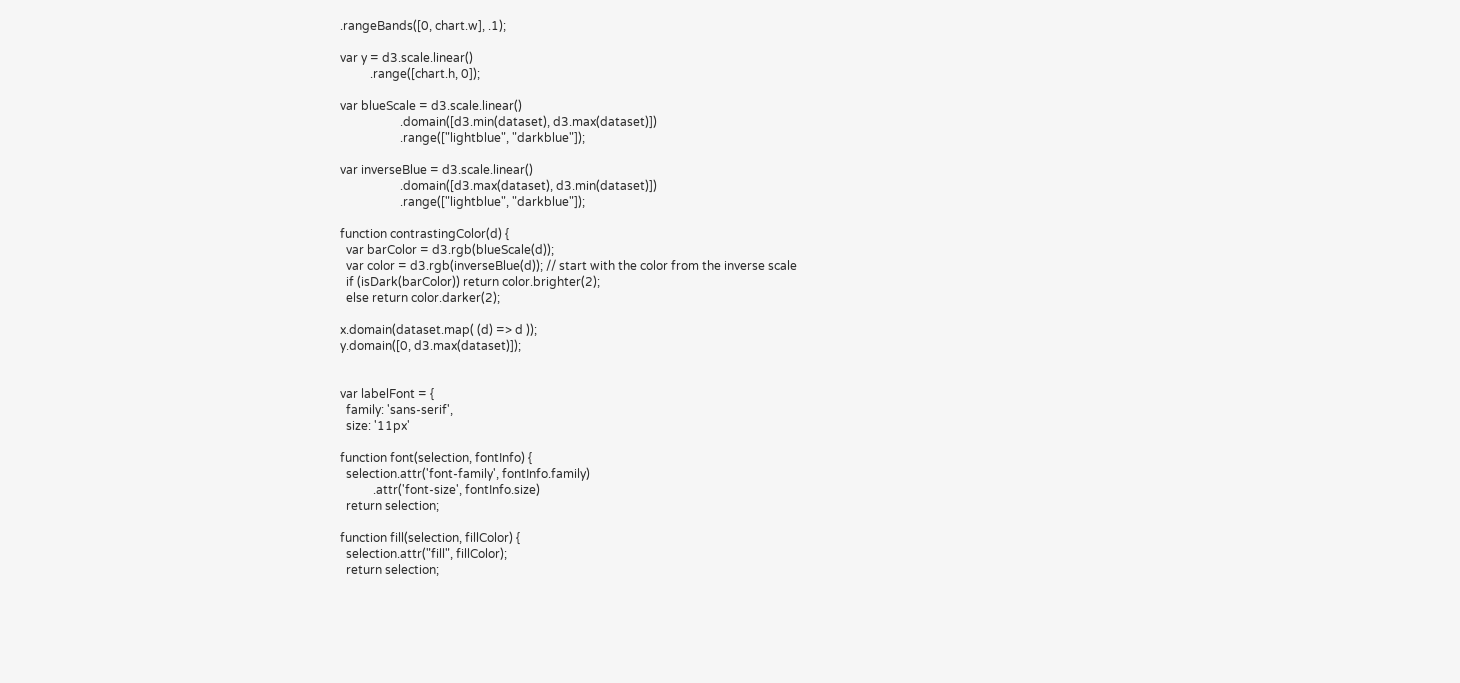.rangeBands([0, chart.w], .1);

var y = d3.scale.linear()
          .range([chart.h, 0]);

var blueScale = d3.scale.linear()
                    .domain([d3.min(dataset), d3.max(dataset)])
                    .range(["lightblue", "darkblue"]);

var inverseBlue = d3.scale.linear()
                    .domain([d3.max(dataset), d3.min(dataset)])
                    .range(["lightblue", "darkblue"]);

function contrastingColor(d) {
  var barColor = d3.rgb(blueScale(d));
  var color = d3.rgb(inverseBlue(d)); // start with the color from the inverse scale
  if (isDark(barColor)) return color.brighter(2);
  else return color.darker(2);

x.domain(dataset.map( (d) => d ));
y.domain([0, d3.max(dataset)]);


var labelFont = {
  family: 'sans-serif',
  size: '11px'

function font(selection, fontInfo) {
  selection.attr('font-family', fontInfo.family)
           .attr('font-size', fontInfo.size)
  return selection;

function fill(selection, fillColor) {
  selection.attr("fill", fillColor);
  return selection;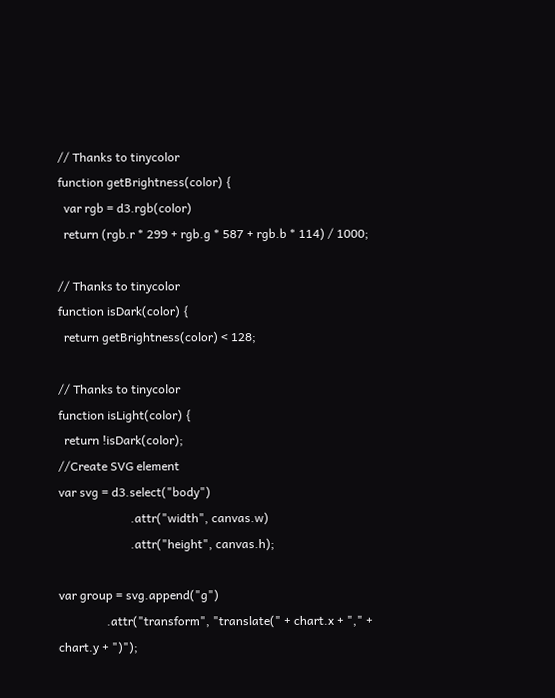// Thanks to tinycolor
function getBrightness(color) {
  var rgb = d3.rgb(color)
  return (rgb.r * 299 + rgb.g * 587 + rgb.b * 114) / 1000;

// Thanks to tinycolor
function isDark(color) {
  return getBrightness(color) < 128;

// Thanks to tinycolor
function isLight(color) {
  return !isDark(color);
//Create SVG element
var svg = d3.select("body")
                        .attr("width", canvas.w)
                        .attr("height", canvas.h);

var group = svg.append("g")
                .attr("transform", "translate(" + chart.x + "," + chart.y + ")");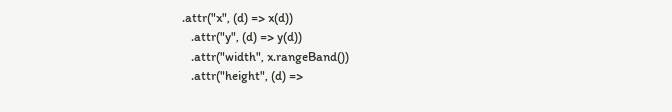.attr("x", (d) => x(d))
   .attr("y", (d) => y(d))
   .attr("width", x.rangeBand())
   .attr("height", (d) =>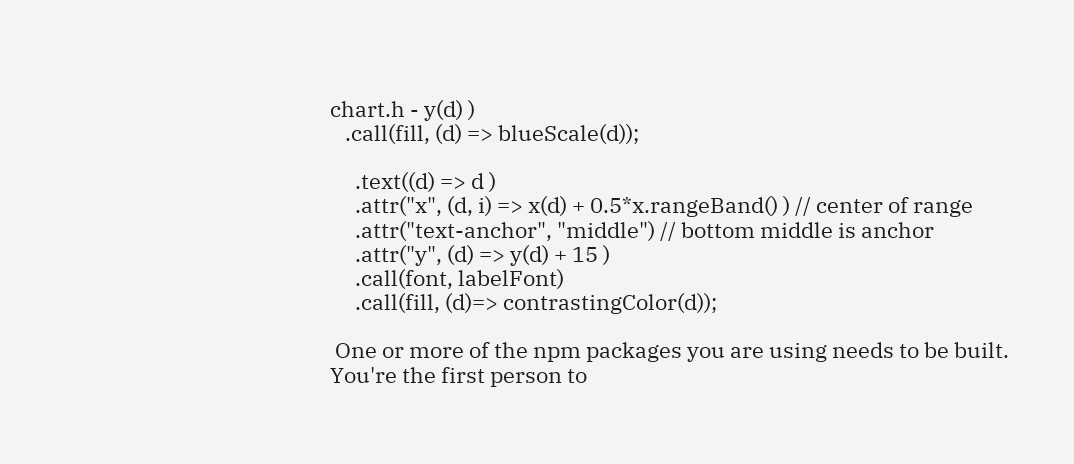chart.h - y(d) )
   .call(fill, (d) => blueScale(d));

     .text((d) => d )
     .attr("x", (d, i) => x(d) + 0.5*x.rangeBand() ) // center of range
     .attr("text-anchor", "middle") // bottom middle is anchor
     .attr("y", (d) => y(d) + 15 )
     .call(font, labelFont)
     .call(fill, (d)=> contrastingColor(d));

 One or more of the npm packages you are using needs to be built. You're the first person to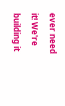ever need it! We're building it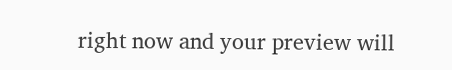right now and your preview will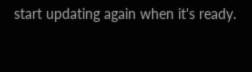start updating again when it's ready.